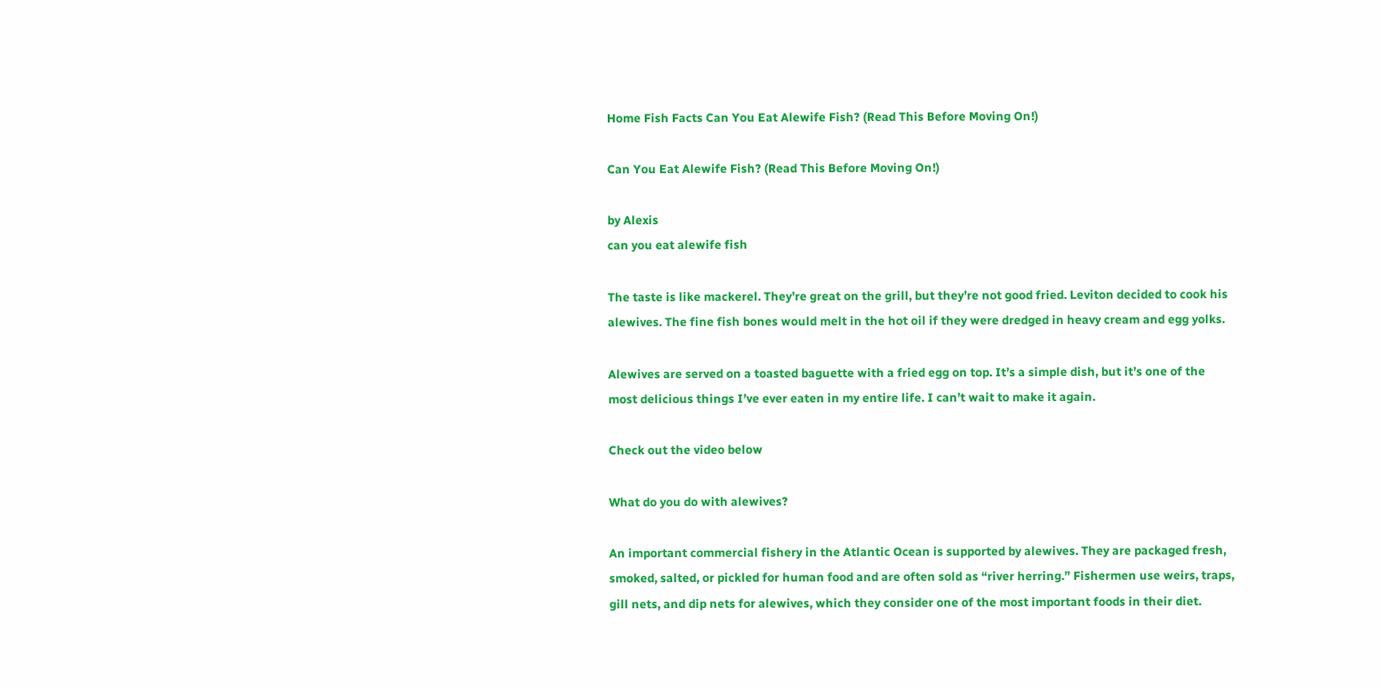Home Fish Facts Can You Eat Alewife Fish? (Read This Before Moving On!)

Can You Eat Alewife Fish? (Read This Before Moving On!)

by Alexis
can you eat alewife fish

The taste is like mackerel. They’re great on the grill, but they’re not good fried. Leviton decided to cook his alewives. The fine fish bones would melt in the hot oil if they were dredged in heavy cream and egg yolks.

Alewives are served on a toasted baguette with a fried egg on top. It’s a simple dish, but it’s one of the most delicious things I’ve ever eaten in my entire life. I can’t wait to make it again.

Check out the video below

What do you do with alewives?

An important commercial fishery in the Atlantic Ocean is supported by alewives. They are packaged fresh, smoked, salted, or pickled for human food and are often sold as “river herring.” Fishermen use weirs, traps, gill nets, and dip nets for alewives, which they consider one of the most important foods in their diet.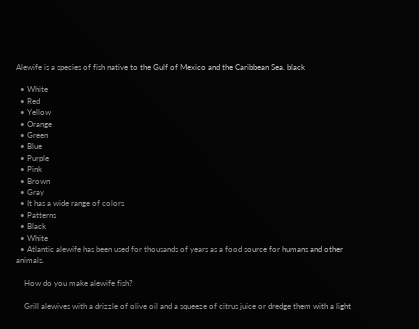Alewife is a species of fish native to the Gulf of Mexico and the Caribbean Sea. black

  • White
  • Red
  • Yellow
  • Orange
  • Green
  • Blue
  • Purple
  • Pink
  • Brown
  • Gray
  • It has a wide range of colors
  • Patterns
  • Black
  • White
  • Atlantic alewife has been used for thousands of years as a food source for humans and other animals.

    How do you make alewife fish?

    Grill alewives with a drizzle of olive oil and a squeeze of citrus juice or dredge them with a light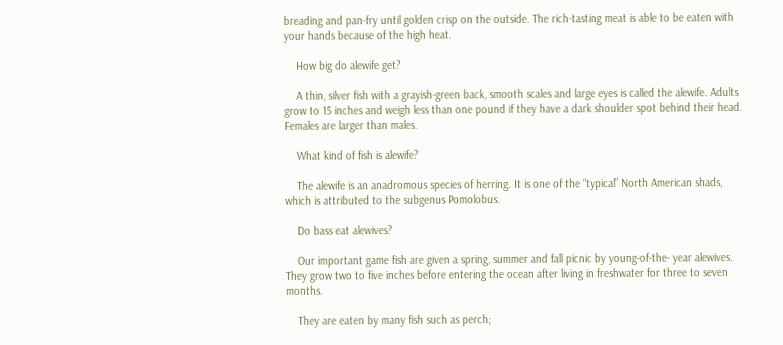breading and pan-fry until golden crisp on the outside. The rich-tasting meat is able to be eaten with your hands because of the high heat.

    How big do alewife get?

    A thin, silver fish with a grayish-green back, smooth scales and large eyes is called the alewife. Adults grow to 15 inches and weigh less than one pound if they have a dark shoulder spot behind their head. Females are larger than males.

    What kind of fish is alewife?

    The alewife is an anadromous species of herring. It is one of the “typical” North American shads, which is attributed to the subgenus Pomolobus.

    Do bass eat alewives?

    Our important game fish are given a spring, summer and fall picnic by young-of-the- year alewives. They grow two to five inches before entering the ocean after living in freshwater for three to seven months.

    They are eaten by many fish such as perch;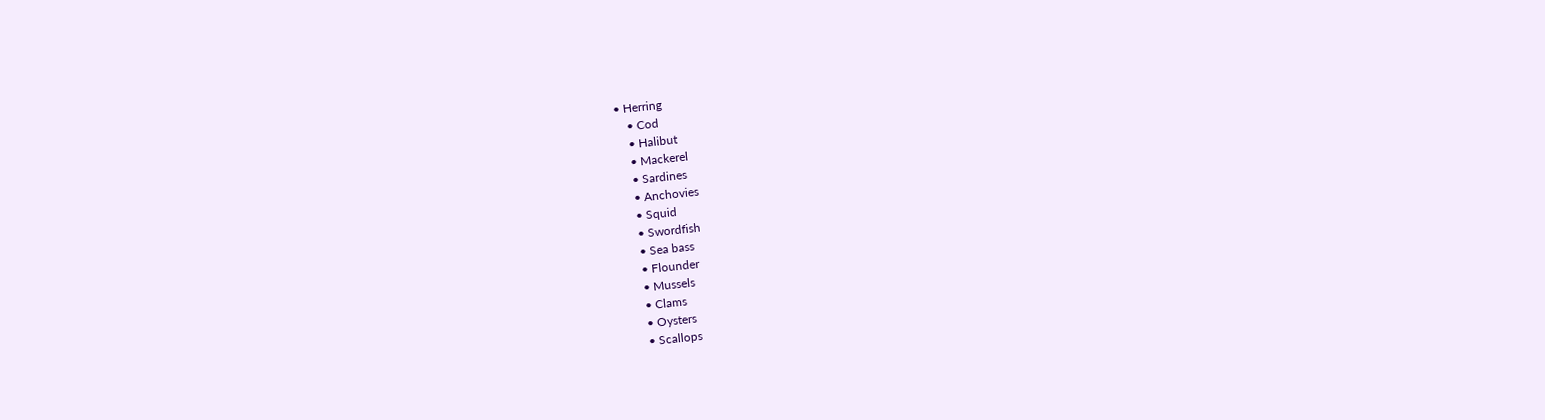• Herring
    • Cod
    • Halibut
    • Mackerel
    • Sardines
    • Anchovies
    • Squid
    • Swordfish
    • Sea bass
    • Flounder
    • Mussels
    • Clams
    • Oysters
    • Scallops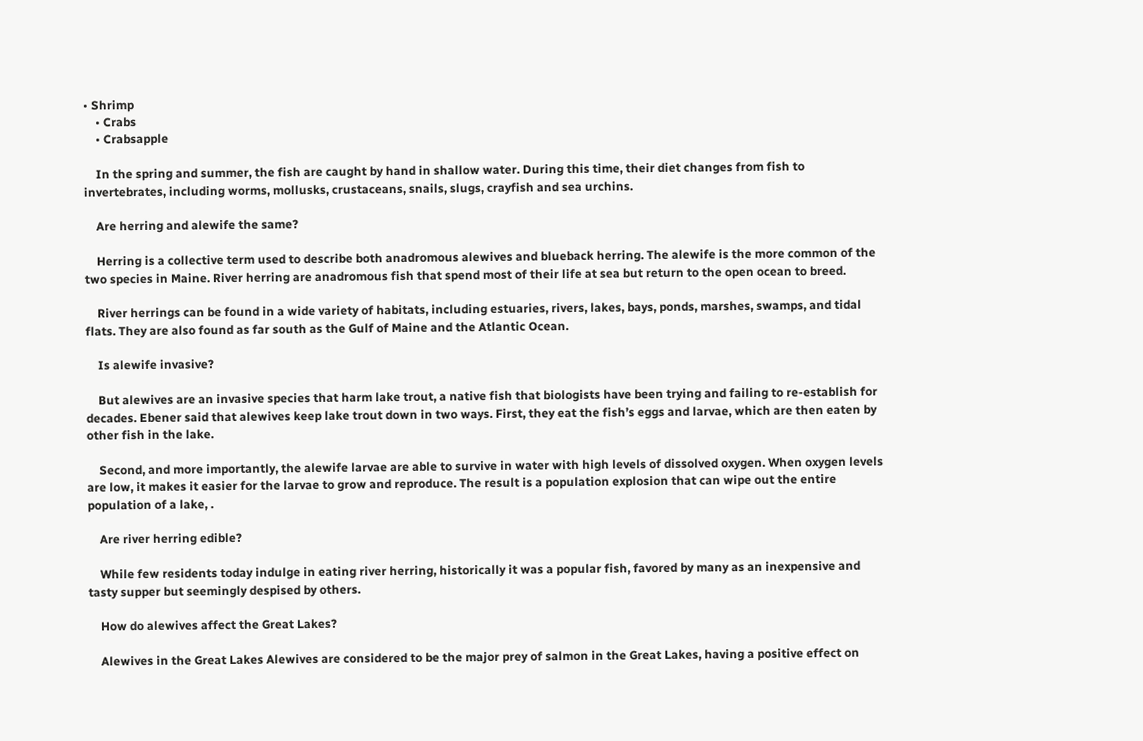• Shrimp
    • Crabs
    • Crabsapple

    In the spring and summer, the fish are caught by hand in shallow water. During this time, their diet changes from fish to invertebrates, including worms, mollusks, crustaceans, snails, slugs, crayfish and sea urchins.

    Are herring and alewife the same?

    Herring is a collective term used to describe both anadromous alewives and blueback herring. The alewife is the more common of the two species in Maine. River herring are anadromous fish that spend most of their life at sea but return to the open ocean to breed.

    River herrings can be found in a wide variety of habitats, including estuaries, rivers, lakes, bays, ponds, marshes, swamps, and tidal flats. They are also found as far south as the Gulf of Maine and the Atlantic Ocean.

    Is alewife invasive?

    But alewives are an invasive species that harm lake trout, a native fish that biologists have been trying and failing to re-establish for decades. Ebener said that alewives keep lake trout down in two ways. First, they eat the fish’s eggs and larvae, which are then eaten by other fish in the lake.

    Second, and more importantly, the alewife larvae are able to survive in water with high levels of dissolved oxygen. When oxygen levels are low, it makes it easier for the larvae to grow and reproduce. The result is a population explosion that can wipe out the entire population of a lake, .

    Are river herring edible?

    While few residents today indulge in eating river herring, historically it was a popular fish, favored by many as an inexpensive and tasty supper but seemingly despised by others.

    How do alewives affect the Great Lakes?

    Alewives in the Great Lakes Alewives are considered to be the major prey of salmon in the Great Lakes, having a positive effect on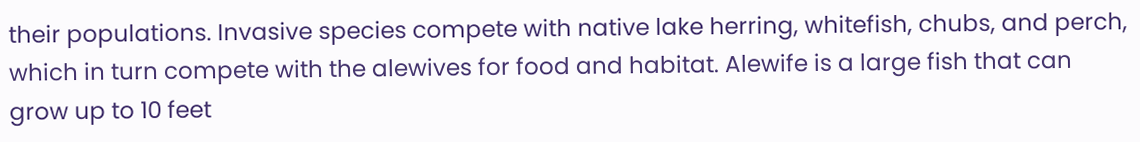their populations. Invasive species compete with native lake herring, whitefish, chubs, and perch, which in turn compete with the alewives for food and habitat. Alewife is a large fish that can grow up to 10 feet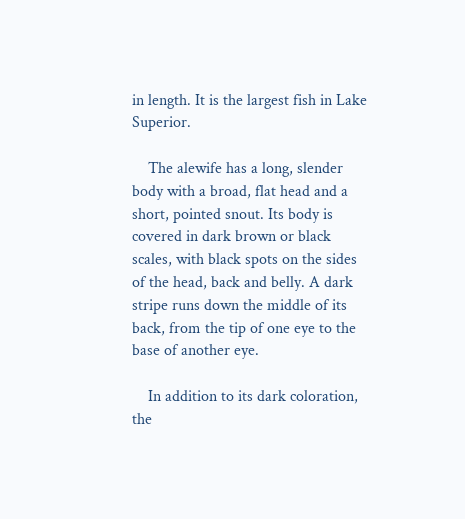in length. It is the largest fish in Lake Superior.

    The alewife has a long, slender body with a broad, flat head and a short, pointed snout. Its body is covered in dark brown or black scales, with black spots on the sides of the head, back and belly. A dark stripe runs down the middle of its back, from the tip of one eye to the base of another eye.

    In addition to its dark coloration, the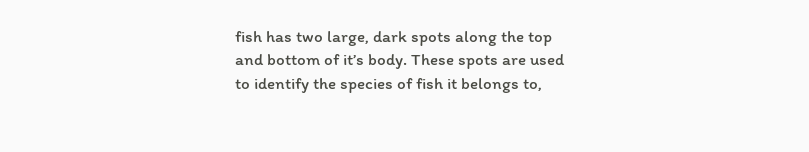fish has two large, dark spots along the top and bottom of it’s body. These spots are used to identify the species of fish it belongs to,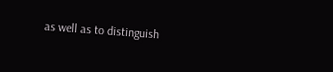as well as to distinguish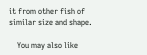it from other fish of similar size and shape.

    You may also like